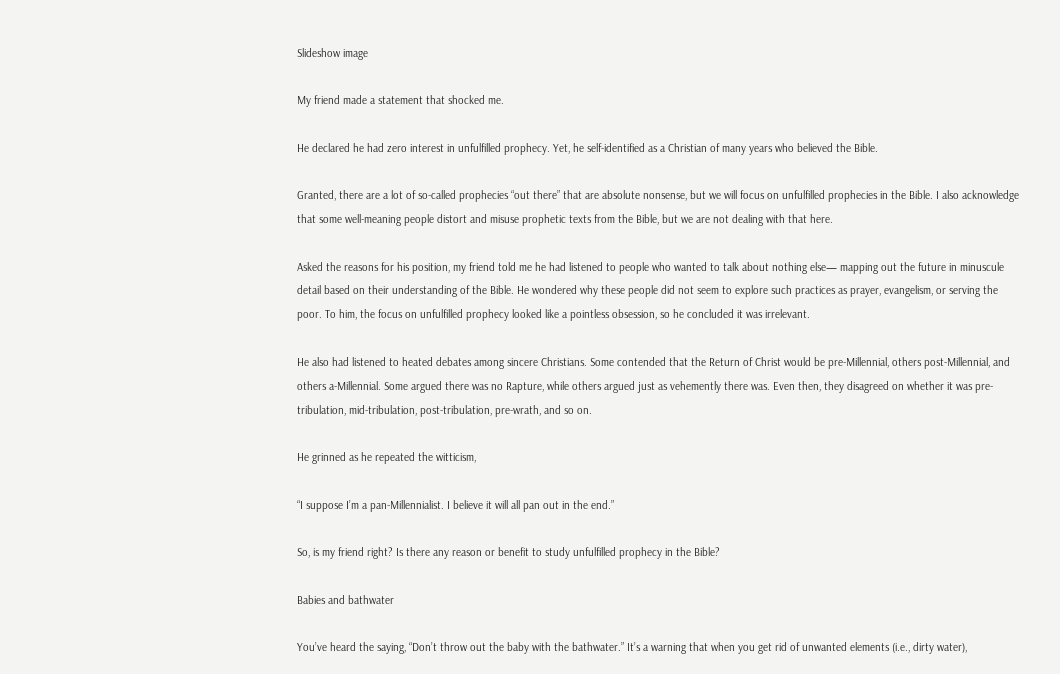Slideshow image

My friend made a statement that shocked me.

He declared he had zero interest in unfulfilled prophecy. Yet, he self-identified as a Christian of many years who believed the Bible.

Granted, there are a lot of so-called prophecies “out there” that are absolute nonsense, but we will focus on unfulfilled prophecies in the Bible. I also acknowledge that some well-meaning people distort and misuse prophetic texts from the Bible, but we are not dealing with that here.

Asked the reasons for his position, my friend told me he had listened to people who wanted to talk about nothing else— mapping out the future in minuscule detail based on their understanding of the Bible. He wondered why these people did not seem to explore such practices as prayer, evangelism, or serving the poor. To him, the focus on unfulfilled prophecy looked like a pointless obsession, so he concluded it was irrelevant.

He also had listened to heated debates among sincere Christians. Some contended that the Return of Christ would be pre-Millennial, others post-Millennial, and others a-Millennial. Some argued there was no Rapture, while others argued just as vehemently there was. Even then, they disagreed on whether it was pre-tribulation, mid-tribulation, post-tribulation, pre-wrath, and so on.

He grinned as he repeated the witticism,

“I suppose I’m a pan-Millennialist. I believe it will all pan out in the end.”

So, is my friend right? Is there any reason or benefit to study unfulfilled prophecy in the Bible?

Babies and bathwater

You’ve heard the saying, “Don’t throw out the baby with the bathwater.” It’s a warning that when you get rid of unwanted elements (i.e., dirty water),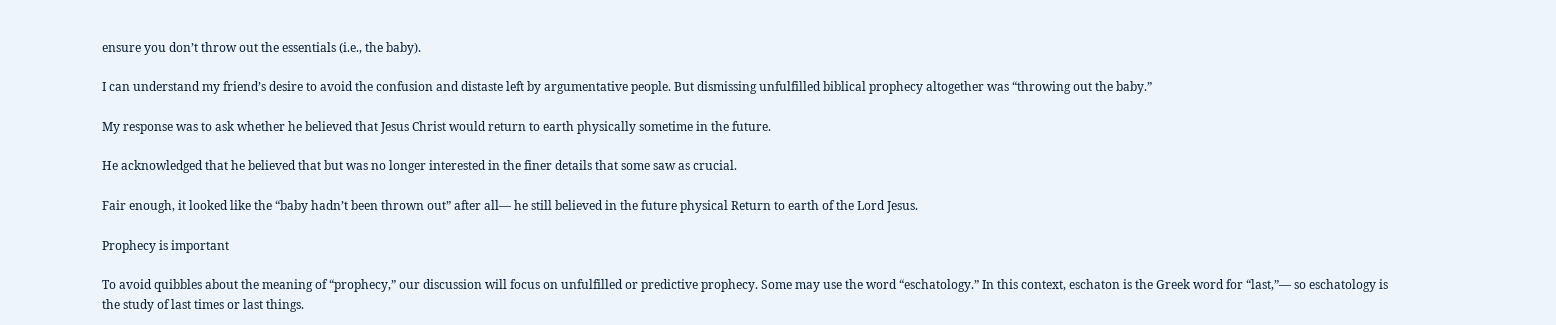ensure you don’t throw out the essentials (i.e., the baby).

I can understand my friend’s desire to avoid the confusion and distaste left by argumentative people. But dismissing unfulfilled biblical prophecy altogether was “throwing out the baby.”

My response was to ask whether he believed that Jesus Christ would return to earth physically sometime in the future.

He acknowledged that he believed that but was no longer interested in the finer details that some saw as crucial.

Fair enough, it looked like the “baby hadn’t been thrown out” after all— he still believed in the future physical Return to earth of the Lord Jesus.

Prophecy is important

To avoid quibbles about the meaning of “prophecy,” our discussion will focus on unfulfilled or predictive prophecy. Some may use the word “eschatology.” In this context, eschaton is the Greek word for “last,”— so eschatology is the study of last times or last things.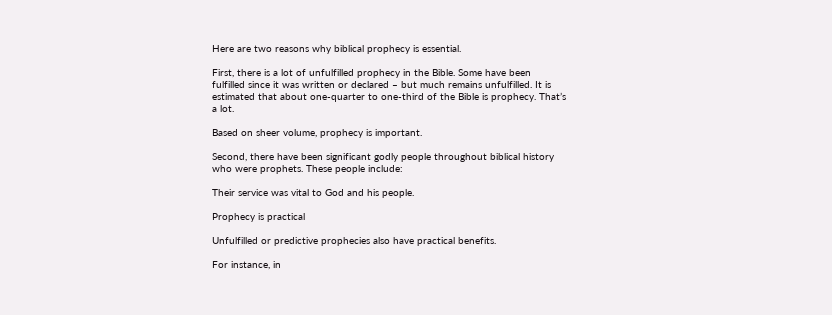Here are two reasons why biblical prophecy is essential.

First, there is a lot of unfulfilled prophecy in the Bible. Some have been fulfilled since it was written or declared – but much remains unfulfilled. It is estimated that about one-quarter to one-third of the Bible is prophecy. That’s a lot.

Based on sheer volume, prophecy is important.

Second, there have been significant godly people throughout biblical history who were prophets. These people include:

Their service was vital to God and his people.

Prophecy is practical

Unfulfilled or predictive prophecies also have practical benefits.

For instance, in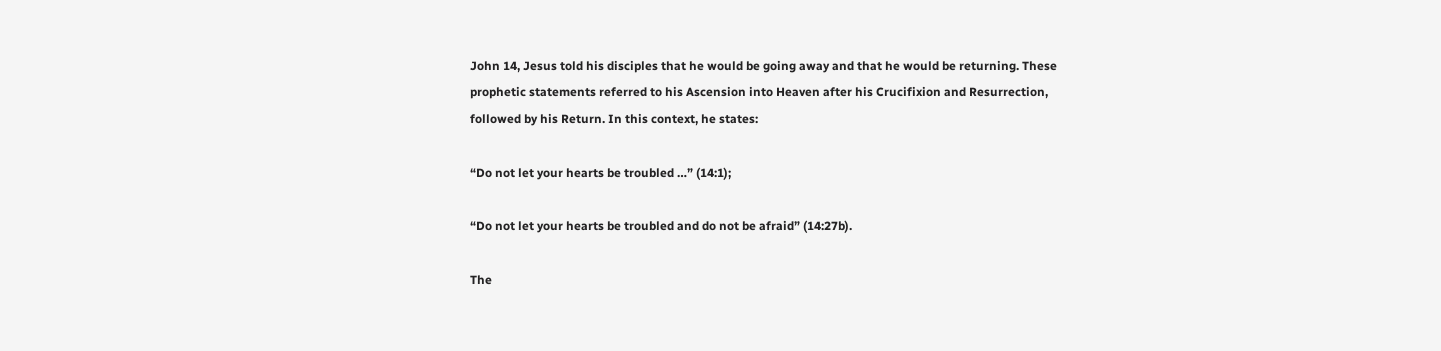John 14, Jesus told his disciples that he would be going away and that he would be returning. These prophetic statements referred to his Ascension into Heaven after his Crucifixion and Resurrection, followed by his Return. In this context, he states:

“Do not let your hearts be troubled …” (14:1);

“Do not let your hearts be troubled and do not be afraid” (14:27b).

The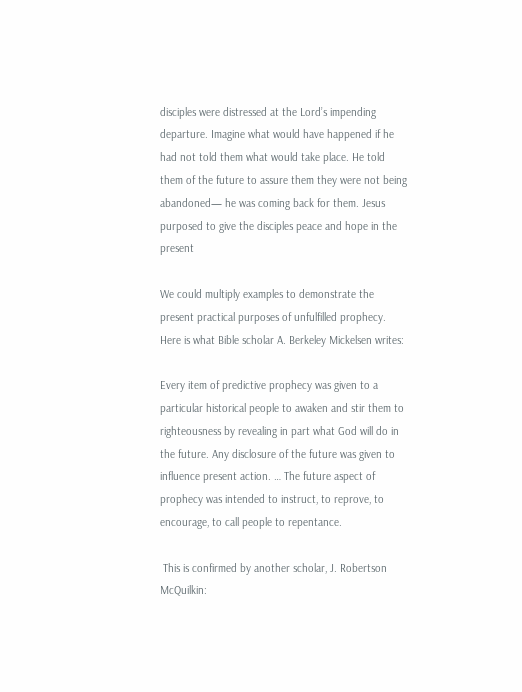disciples were distressed at the Lord’s impending departure. Imagine what would have happened if he had not told them what would take place. He told them of the future to assure them they were not being abandoned— he was coming back for them. Jesus purposed to give the disciples peace and hope in the present

We could multiply examples to demonstrate the present practical purposes of unfulfilled prophecy. Here is what Bible scholar A. Berkeley Mickelsen writes:

Every item of predictive prophecy was given to a particular historical people to awaken and stir them to righteousness by revealing in part what God will do in the future. Any disclosure of the future was given to influence present action. … The future aspect of prophecy was intended to instruct, to reprove, to encourage, to call people to repentance.

 This is confirmed by another scholar, J. Robertson McQuilkin: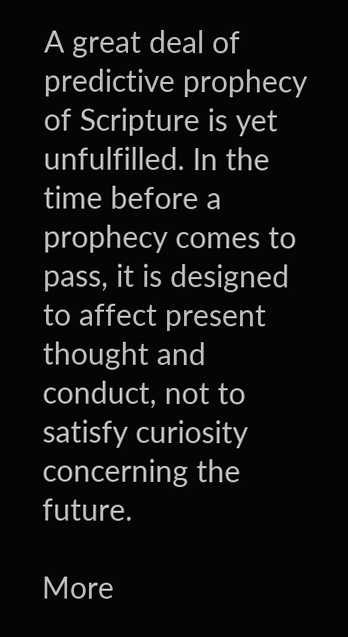A great deal of predictive prophecy of Scripture is yet unfulfilled. In the time before a prophecy comes to pass, it is designed to affect present thought and conduct, not to satisfy curiosity concerning the future.

More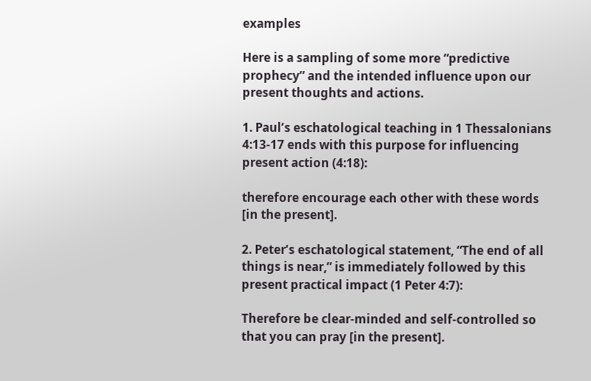examples

Here is a sampling of some more “predictive prophecy” and the intended influence upon our present thoughts and actions.

1. Paul’s eschatological teaching in 1 Thessalonians 4:13-17 ends with this purpose for influencing present action (4:18):

therefore encourage each other with these words [in the present].

2. Peter’s eschatological statement, “The end of all things is near,” is immediately followed by this present practical impact (1 Peter 4:7):

Therefore be clear-minded and self-controlled so that you can pray [in the present].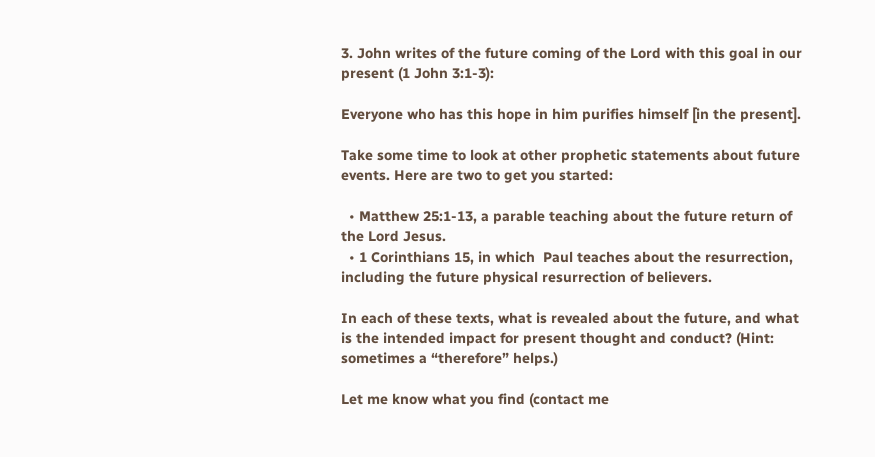3. John writes of the future coming of the Lord with this goal in our present (1 John 3:1-3):

Everyone who has this hope in him purifies himself [in the present].

Take some time to look at other prophetic statements about future events. Here are two to get you started:

  • Matthew 25:1-13, a parable teaching about the future return of the Lord Jesus.
  • 1 Corinthians 15, in which  Paul teaches about the resurrection, including the future physical resurrection of believers.

In each of these texts, what is revealed about the future, and what is the intended impact for present thought and conduct? (Hint: sometimes a “therefore” helps.)

Let me know what you find (contact me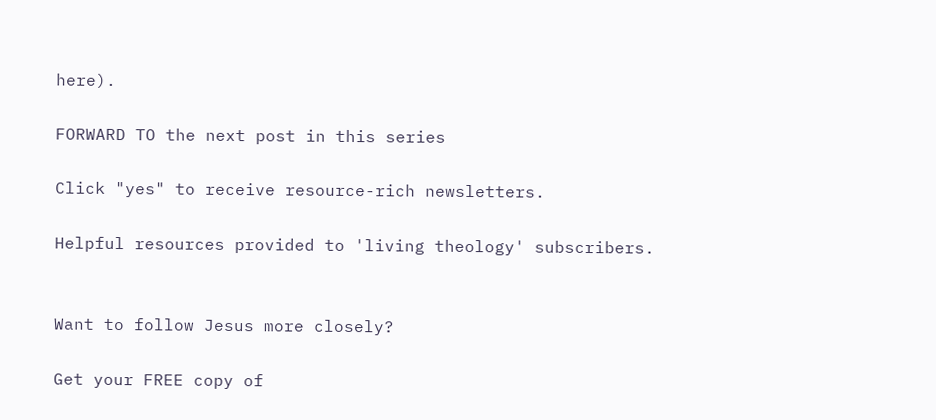here).

FORWARD TO the next post in this series

Click "yes" to receive resource-rich newsletters.

Helpful resources provided to 'living theology' subscribers.


Want to follow Jesus more closely?

Get your FREE copy of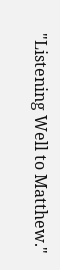"Listening Well to Matthew."